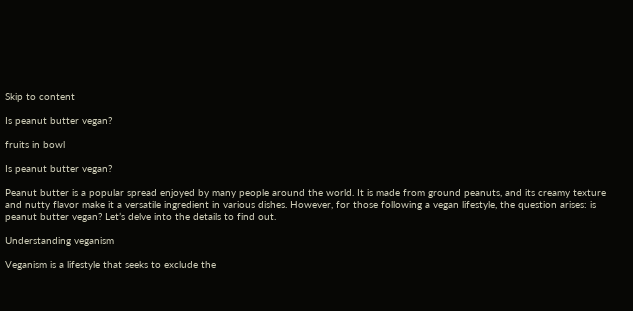Skip to content

Is peanut butter vegan?

fruits in bowl

Is peanut butter vegan?

Peanut butter is a popular spread enjoyed by many people around the world. It is made from ground peanuts, and its creamy texture and nutty flavor make it a versatile ingredient in various dishes. However, for those following a vegan lifestyle, the question arises: is peanut butter vegan? Let’s delve into the details to find out.

Understanding veganism

Veganism is a lifestyle that seeks to exclude the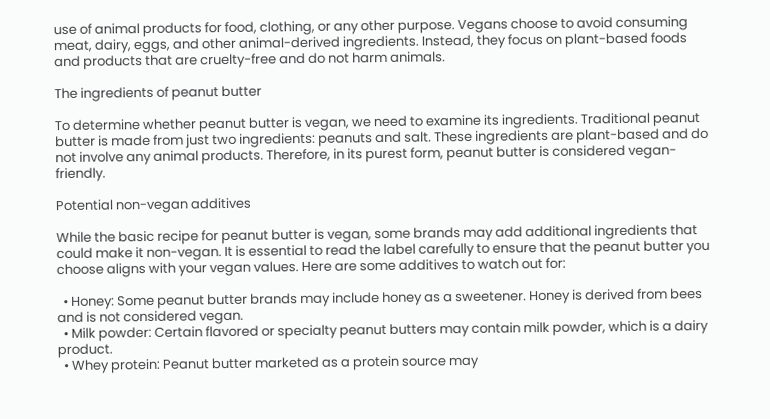use of animal products for food, clothing, or any other purpose. Vegans choose to avoid consuming meat, dairy, eggs, and other animal-derived ingredients. Instead, they focus on plant-based foods and products that are cruelty-free and do not harm animals.

The ingredients of peanut butter

To determine whether peanut butter is vegan, we need to examine its ingredients. Traditional peanut butter is made from just two ingredients: peanuts and salt. These ingredients are plant-based and do not involve any animal products. Therefore, in its purest form, peanut butter is considered vegan-friendly.

Potential non-vegan additives

While the basic recipe for peanut butter is vegan, some brands may add additional ingredients that could make it non-vegan. It is essential to read the label carefully to ensure that the peanut butter you choose aligns with your vegan values. Here are some additives to watch out for:

  • Honey: Some peanut butter brands may include honey as a sweetener. Honey is derived from bees and is not considered vegan.
  • Milk powder: Certain flavored or specialty peanut butters may contain milk powder, which is a dairy product.
  • Whey protein: Peanut butter marketed as a protein source may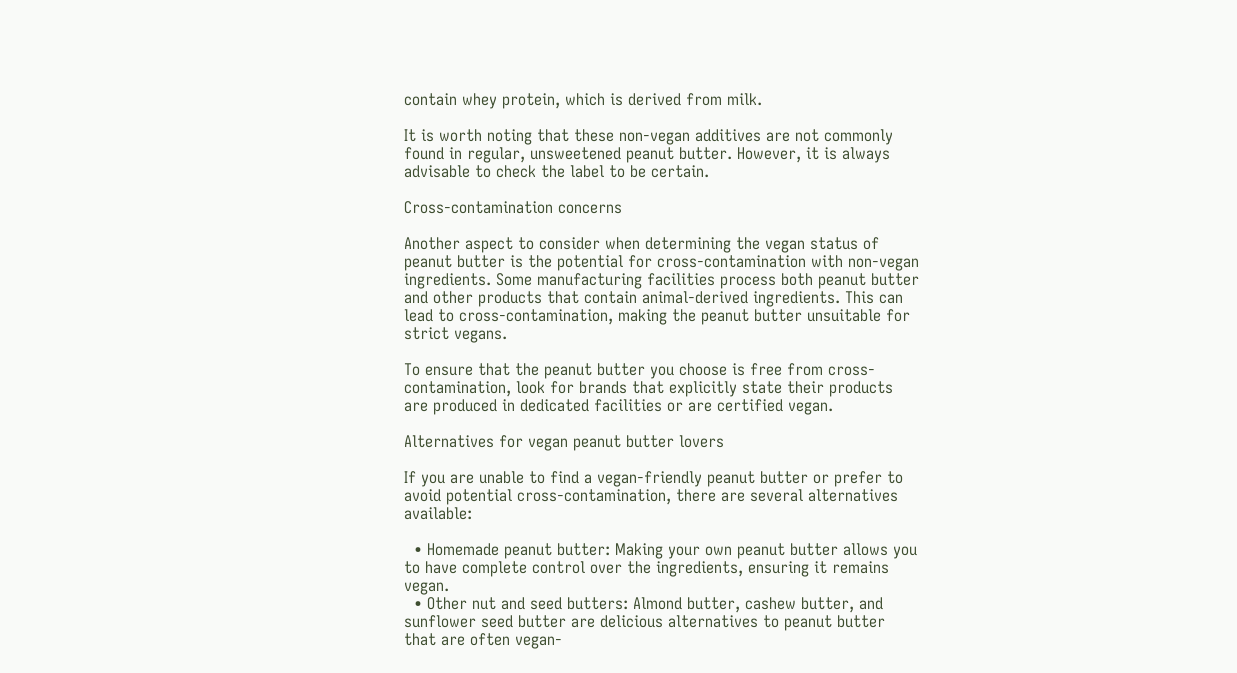contain whey protein, which is derived from milk.

It is worth noting that these non-vegan additives are not commonly found in regular, unsweetened peanut butter. However, it is always advisable to check the label to be certain.

Cross-contamination concerns

Another aspect to consider when determining the vegan status of peanut butter is the potential for cross-contamination with non-vegan ingredients. Some manufacturing facilities process both peanut butter and other products that contain animal-derived ingredients. This can lead to cross-contamination, making the peanut butter unsuitable for strict vegans.

To ensure that the peanut butter you choose is free from cross-contamination, look for brands that explicitly state their products are produced in dedicated facilities or are certified vegan.

Alternatives for vegan peanut butter lovers

If you are unable to find a vegan-friendly peanut butter or prefer to avoid potential cross-contamination, there are several alternatives available:

  • Homemade peanut butter: Making your own peanut butter allows you to have complete control over the ingredients, ensuring it remains vegan.
  • Other nut and seed butters: Almond butter, cashew butter, and sunflower seed butter are delicious alternatives to peanut butter that are often vegan-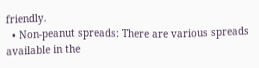friendly.
  • Non-peanut spreads: There are various spreads available in the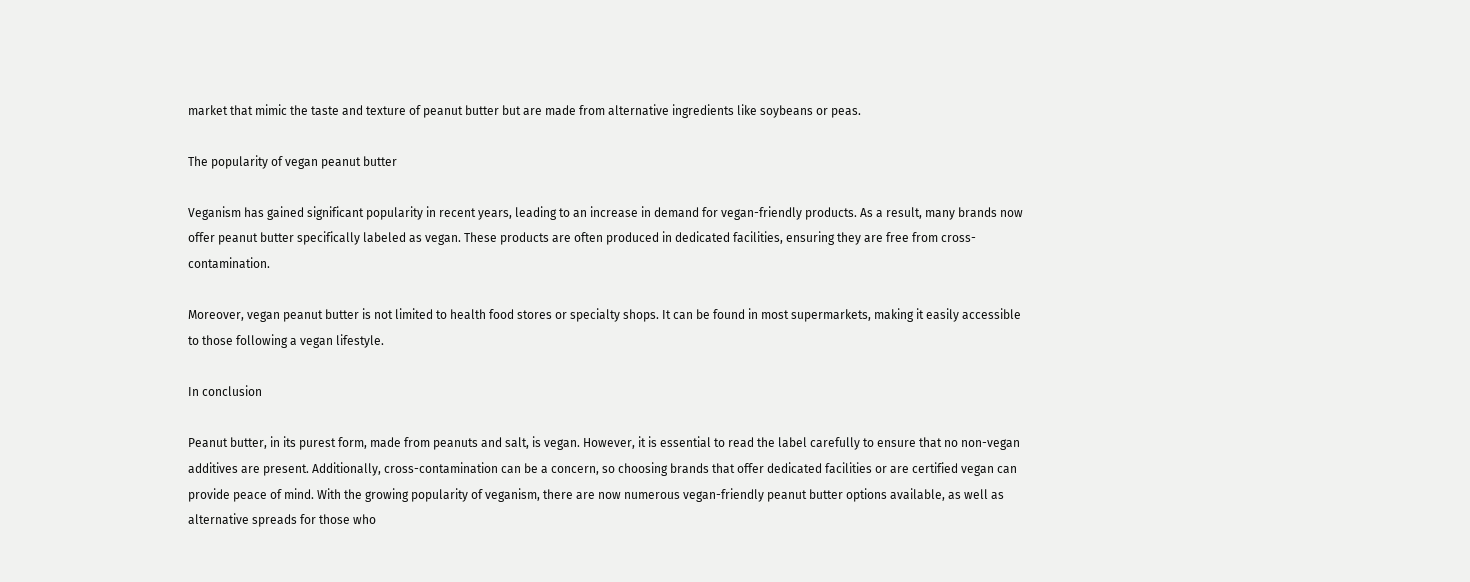market that mimic the taste and texture of peanut butter but are made from alternative ingredients like soybeans or peas.

The popularity of vegan peanut butter

Veganism has gained significant popularity in recent years, leading to an increase in demand for vegan-friendly products. As a result, many brands now offer peanut butter specifically labeled as vegan. These products are often produced in dedicated facilities, ensuring they are free from cross-contamination.

Moreover, vegan peanut butter is not limited to health food stores or specialty shops. It can be found in most supermarkets, making it easily accessible to those following a vegan lifestyle.

In conclusion

Peanut butter, in its purest form, made from peanuts and salt, is vegan. However, it is essential to read the label carefully to ensure that no non-vegan additives are present. Additionally, cross-contamination can be a concern, so choosing brands that offer dedicated facilities or are certified vegan can provide peace of mind. With the growing popularity of veganism, there are now numerous vegan-friendly peanut butter options available, as well as alternative spreads for those who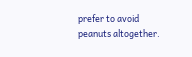prefer to avoid peanuts altogether.